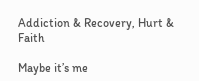Addiction & Recovery, Hurt & Faith

Maybe it’s me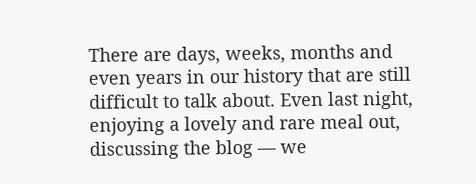There are days, weeks, months and even years in our history that are still difficult to talk about. Even last night, enjoying a lovely and rare meal out, discussing the blog — we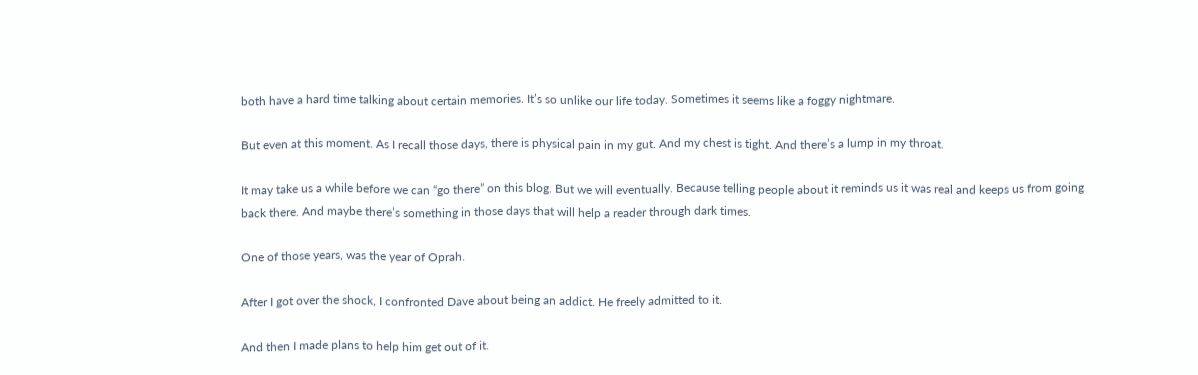both have a hard time talking about certain memories. It’s so unlike our life today. Sometimes it seems like a foggy nightmare.

But even at this moment. As I recall those days, there is physical pain in my gut. And my chest is tight. And there’s a lump in my throat.

It may take us a while before we can “go there” on this blog. But we will eventually. Because telling people about it reminds us it was real and keeps us from going back there. And maybe there’s something in those days that will help a reader through dark times.

One of those years, was the year of Oprah.

After I got over the shock, I confronted Dave about being an addict. He freely admitted to it.

And then I made plans to help him get out of it.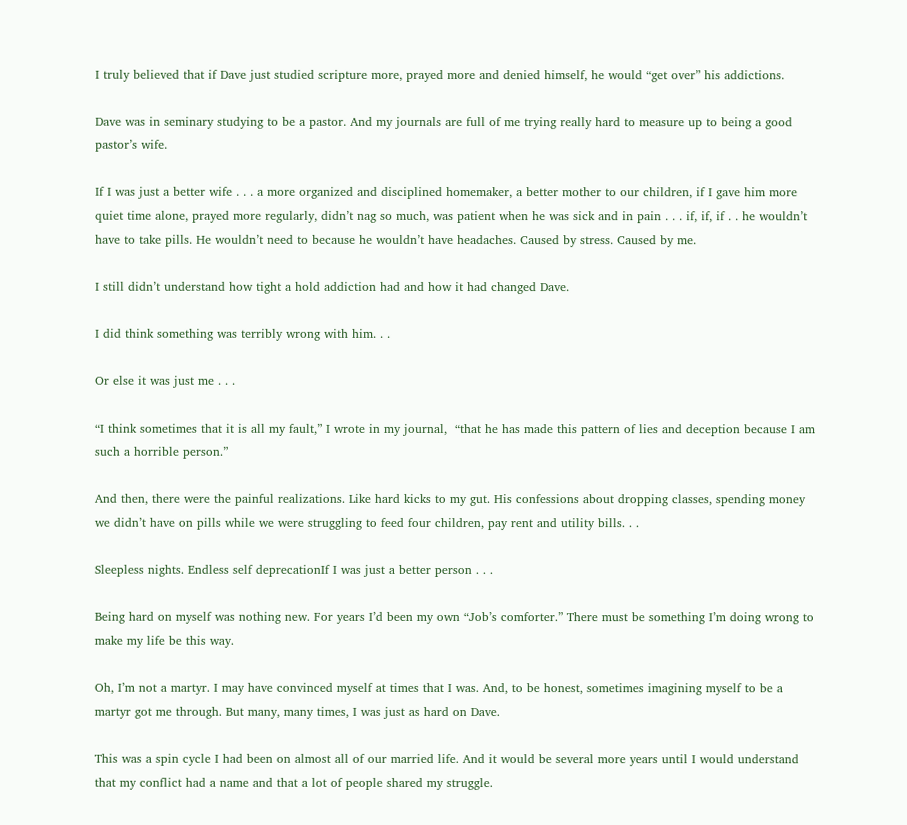I truly believed that if Dave just studied scripture more, prayed more and denied himself, he would “get over” his addictions.

Dave was in seminary studying to be a pastor. And my journals are full of me trying really hard to measure up to being a good pastor’s wife.

If I was just a better wife . . . a more organized and disciplined homemaker, a better mother to our children, if I gave him more quiet time alone, prayed more regularly, didn’t nag so much, was patient when he was sick and in pain . . . if, if, if . . he wouldn’t have to take pills. He wouldn’t need to because he wouldn’t have headaches. Caused by stress. Caused by me.

I still didn’t understand how tight a hold addiction had and how it had changed Dave.

I did think something was terribly wrong with him. . .

Or else it was just me . . .

“I think sometimes that it is all my fault,” I wrote in my journal,  “that he has made this pattern of lies and deception because I am such a horrible person.”

And then, there were the painful realizations. Like hard kicks to my gut. His confessions about dropping classes, spending money we didn’t have on pills while we were struggling to feed four children, pay rent and utility bills. . .

Sleepless nights. Endless self deprecationIf I was just a better person . . .

Being hard on myself was nothing new. For years I’d been my own “Job’s comforter.” There must be something I’m doing wrong to make my life be this way.

Oh, I’m not a martyr. I may have convinced myself at times that I was. And, to be honest, sometimes imagining myself to be a martyr got me through. But many, many times, I was just as hard on Dave.

This was a spin cycle I had been on almost all of our married life. And it would be several more years until I would understand that my conflict had a name and that a lot of people shared my struggle.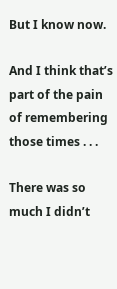But I know now.

And I think that’s part of the pain of remembering those times . . .

There was so much I didn’t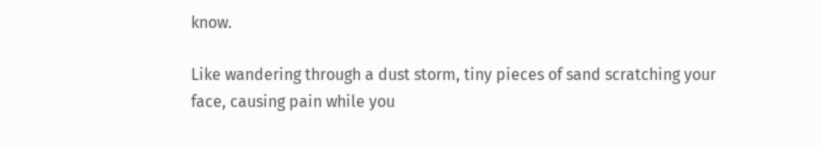know.

Like wandering through a dust storm, tiny pieces of sand scratching your face, causing pain while you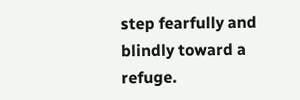step fearfully and blindly toward a refuge.